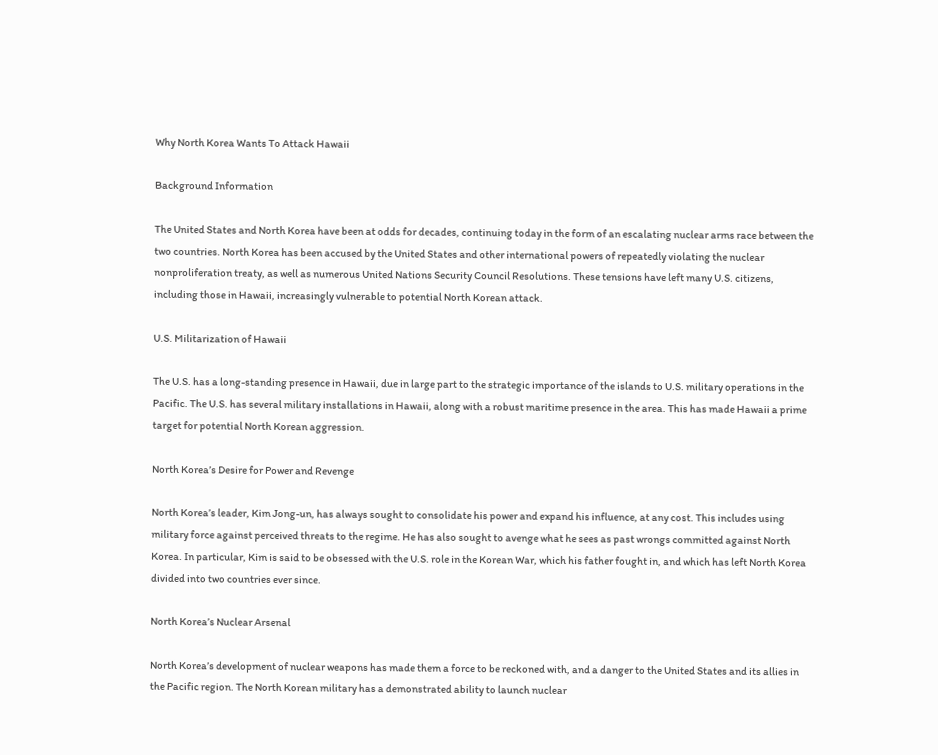Why North Korea Wants To Attack Hawaii

Background Information

The United States and North Korea have been at odds for decades, continuing today in the form of an escalating nuclear arms race between the two countries. North Korea has been accused by the United States and other international powers of repeatedly violating the nuclear nonproliferation treaty, as well as numerous United Nations Security Council Resolutions. These tensions have left many U.S. citizens, including those in Hawaii, increasingly vulnerable to potential North Korean attack.

U.S. Militarization of Hawaii

The U.S. has a long-standing presence in Hawaii, due in large part to the strategic importance of the islands to U.S. military operations in the Pacific. The U.S. has several military installations in Hawaii, along with a robust maritime presence in the area. This has made Hawaii a prime target for potential North Korean aggression.

North Korea’s Desire for Power and Revenge

North Korea’s leader, Kim Jong-un, has always sought to consolidate his power and expand his influence, at any cost. This includes using military force against perceived threats to the regime. He has also sought to avenge what he sees as past wrongs committed against North Korea. In particular, Kim is said to be obsessed with the U.S. role in the Korean War, which his father fought in, and which has left North Korea divided into two countries ever since.

North Korea’s Nuclear Arsenal

North Korea’s development of nuclear weapons has made them a force to be reckoned with, and a danger to the United States and its allies in the Pacific region. The North Korean military has a demonstrated ability to launch nuclear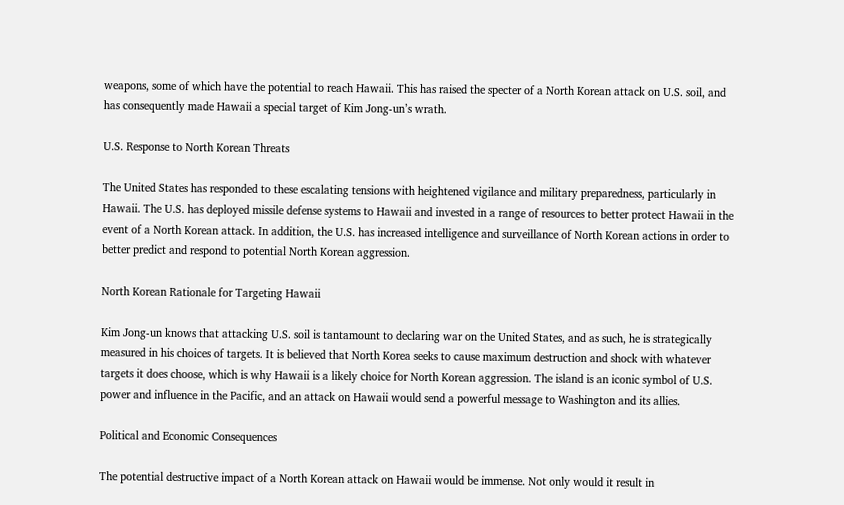weapons, some of which have the potential to reach Hawaii. This has raised the specter of a North Korean attack on U.S. soil, and has consequently made Hawaii a special target of Kim Jong-un’s wrath.

U.S. Response to North Korean Threats

The United States has responded to these escalating tensions with heightened vigilance and military preparedness, particularly in Hawaii. The U.S. has deployed missile defense systems to Hawaii and invested in a range of resources to better protect Hawaii in the event of a North Korean attack. In addition, the U.S. has increased intelligence and surveillance of North Korean actions in order to better predict and respond to potential North Korean aggression.

North Korean Rationale for Targeting Hawaii

Kim Jong-un knows that attacking U.S. soil is tantamount to declaring war on the United States, and as such, he is strategically measured in his choices of targets. It is believed that North Korea seeks to cause maximum destruction and shock with whatever targets it does choose, which is why Hawaii is a likely choice for North Korean aggression. The island is an iconic symbol of U.S. power and influence in the Pacific, and an attack on Hawaii would send a powerful message to Washington and its allies.

Political and Economic Consequences

The potential destructive impact of a North Korean attack on Hawaii would be immense. Not only would it result in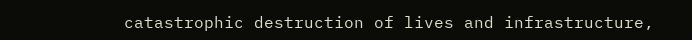catastrophic destruction of lives and infrastructure,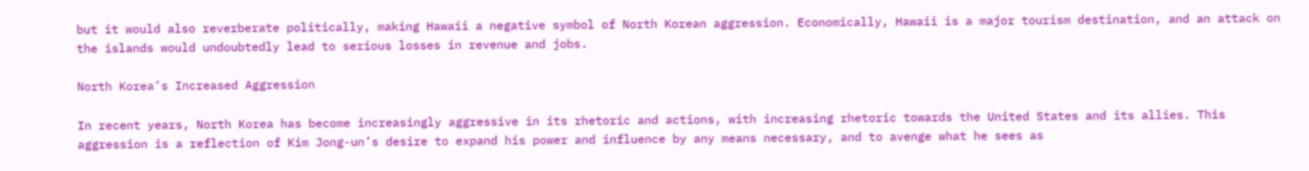but it would also reverberate politically, making Hawaii a negative symbol of North Korean aggression. Economically, Hawaii is a major tourism destination, and an attack on the islands would undoubtedly lead to serious losses in revenue and jobs.

North Korea’s Increased Aggression

In recent years, North Korea has become increasingly aggressive in its rhetoric and actions, with increasing rhetoric towards the United States and its allies. This aggression is a reflection of Kim Jong-un’s desire to expand his power and influence by any means necessary, and to avenge what he sees as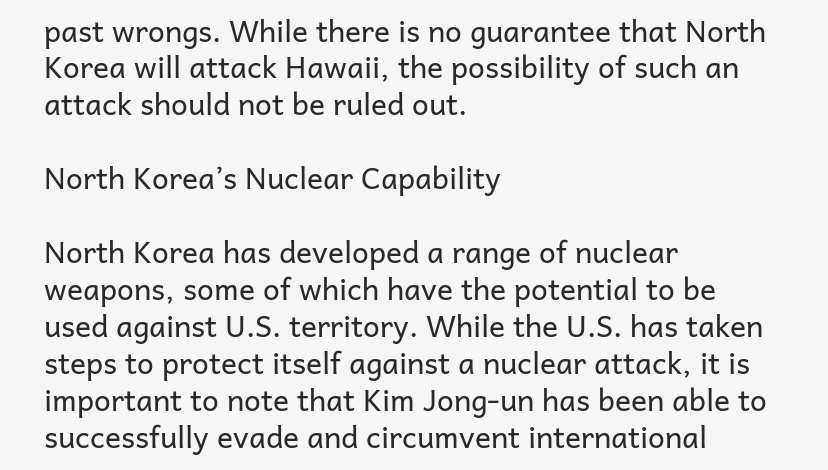past wrongs. While there is no guarantee that North Korea will attack Hawaii, the possibility of such an attack should not be ruled out.

North Korea’s Nuclear Capability

North Korea has developed a range of nuclear weapons, some of which have the potential to be used against U.S. territory. While the U.S. has taken steps to protect itself against a nuclear attack, it is important to note that Kim Jong-un has been able to successfully evade and circumvent international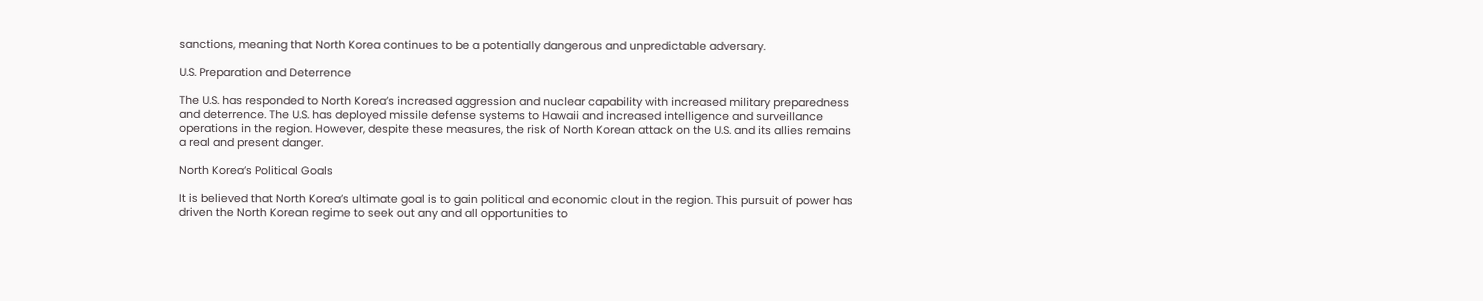sanctions, meaning that North Korea continues to be a potentially dangerous and unpredictable adversary.

U.S. Preparation and Deterrence

The U.S. has responded to North Korea’s increased aggression and nuclear capability with increased military preparedness and deterrence. The U.S. has deployed missile defense systems to Hawaii and increased intelligence and surveillance operations in the region. However, despite these measures, the risk of North Korean attack on the U.S. and its allies remains a real and present danger.

North Korea’s Political Goals

It is believed that North Korea’s ultimate goal is to gain political and economic clout in the region. This pursuit of power has driven the North Korean regime to seek out any and all opportunities to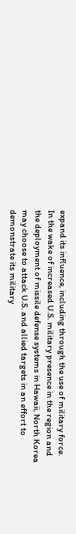expand its influence, including through the use of military force. In the wake of increased U.S. military presence in the region and the deployment of missile defense systems in Hawaii, North Korea may choose to attack U.S. and allied targets in an effort to demonstrate its military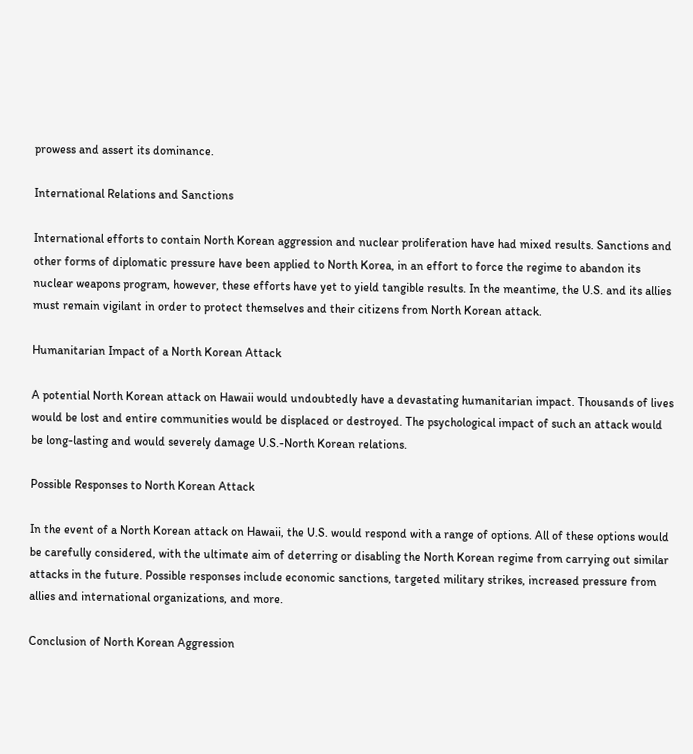prowess and assert its dominance.

International Relations and Sanctions

International efforts to contain North Korean aggression and nuclear proliferation have had mixed results. Sanctions and other forms of diplomatic pressure have been applied to North Korea, in an effort to force the regime to abandon its nuclear weapons program, however, these efforts have yet to yield tangible results. In the meantime, the U.S. and its allies must remain vigilant in order to protect themselves and their citizens from North Korean attack.

Humanitarian Impact of a North Korean Attack

A potential North Korean attack on Hawaii would undoubtedly have a devastating humanitarian impact. Thousands of lives would be lost and entire communities would be displaced or destroyed. The psychological impact of such an attack would be long-lasting and would severely damage U.S.-North Korean relations.

Possible Responses to North Korean Attack

In the event of a North Korean attack on Hawaii, the U.S. would respond with a range of options. All of these options would be carefully considered, with the ultimate aim of deterring or disabling the North Korean regime from carrying out similar attacks in the future. Possible responses include economic sanctions, targeted military strikes, increased pressure from allies and international organizations, and more.

Conclusion of North Korean Aggression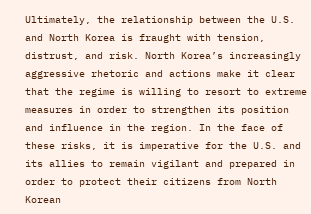Ultimately, the relationship between the U.S. and North Korea is fraught with tension, distrust, and risk. North Korea’s increasingly aggressive rhetoric and actions make it clear that the regime is willing to resort to extreme measures in order to strengthen its position and influence in the region. In the face of these risks, it is imperative for the U.S. and its allies to remain vigilant and prepared in order to protect their citizens from North Korean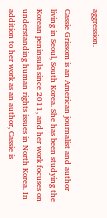aggression.

Cassie Grissom is an American journalist and author living in Seoul, South Korea. She has been studying the Korean peninsula since 2011, and her work focuses on understanding human rights issues in North Korea. In addition to her work as an author, Cassie is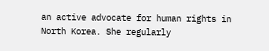an active advocate for human rights in North Korea. She regularly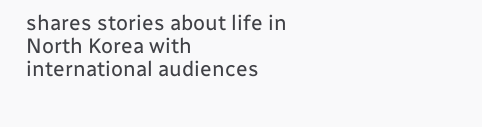shares stories about life in North Korea with international audiences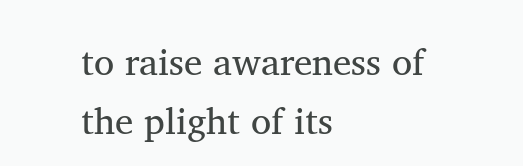to raise awareness of the plight of its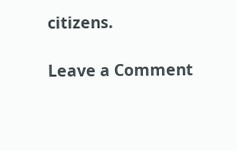citizens.

Leave a Comment